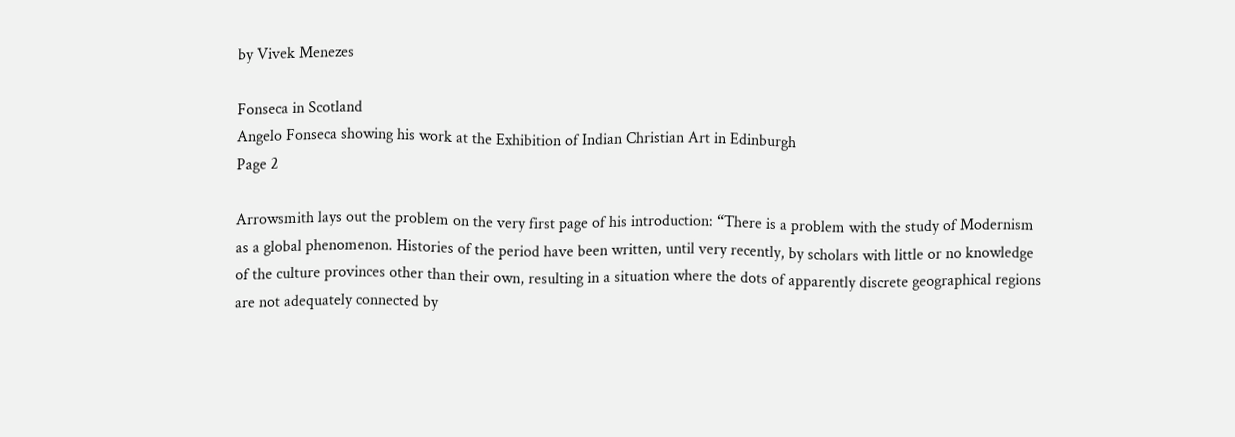by Vivek Menezes

Fonseca in Scotland
Angelo Fonseca showing his work at the Exhibition of Indian Christian Art in Edinburgh
Page 2

Arrowsmith lays out the problem on the very first page of his introduction: “There is a problem with the study of Modernism as a global phenomenon. Histories of the period have been written, until very recently, by scholars with little or no knowledge of the culture provinces other than their own, resulting in a situation where the dots of apparently discrete geographical regions are not adequately connected by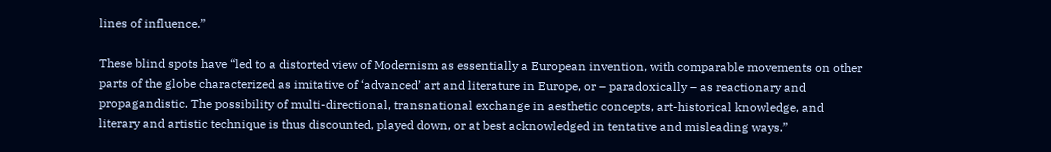lines of influence.”

These blind spots have “led to a distorted view of Modernism as essentially a European invention, with comparable movements on other parts of the globe characterized as imitative of ‘advanced’ art and literature in Europe, or – paradoxically – as reactionary and propagandistic. The possibility of multi-directional, transnational exchange in aesthetic concepts, art-historical knowledge, and literary and artistic technique is thus discounted, played down, or at best acknowledged in tentative and misleading ways.”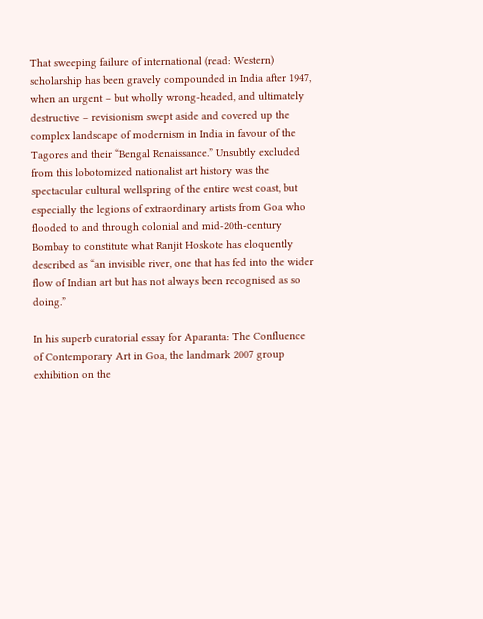That sweeping failure of international (read: Western) scholarship has been gravely compounded in India after 1947, when an urgent – but wholly wrong-headed, and ultimately destructive – revisionism swept aside and covered up the complex landscape of modernism in India in favour of the Tagores and their “Bengal Renaissance.” Unsubtly excluded from this lobotomized nationalist art history was the spectacular cultural wellspring of the entire west coast, but especially the legions of extraordinary artists from Goa who flooded to and through colonial and mid-20th-century Bombay to constitute what Ranjit Hoskote has eloquently described as “an invisible river, one that has fed into the wider flow of Indian art but has not always been recognised as so doing.”

In his superb curatorial essay for Aparanta: The Confluence of Contemporary Art in Goa, the landmark 2007 group exhibition on the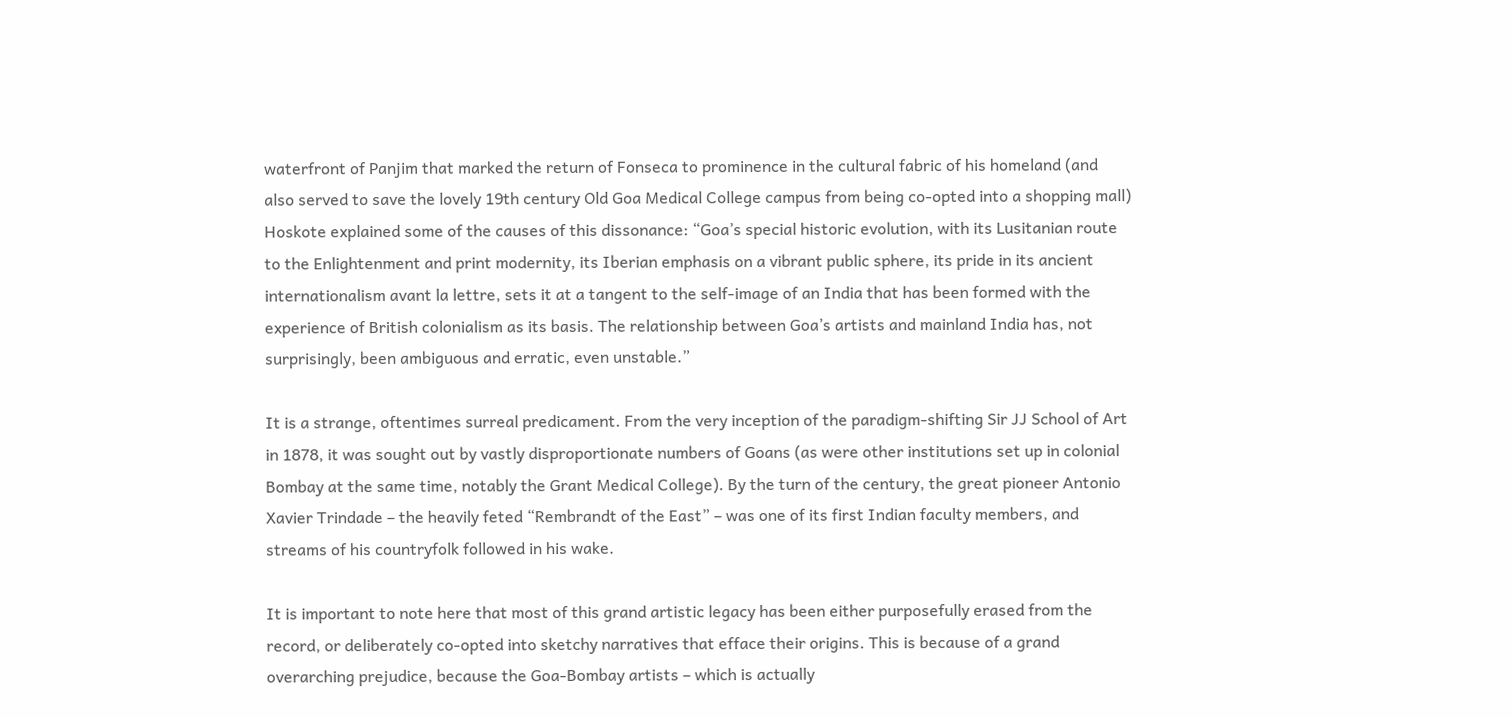waterfront of Panjim that marked the return of Fonseca to prominence in the cultural fabric of his homeland (and also served to save the lovely 19th century Old Goa Medical College campus from being co-opted into a shopping mall) Hoskote explained some of the causes of this dissonance: “Goa’s special historic evolution, with its Lusitanian route to the Enlightenment and print modernity, its Iberian emphasis on a vibrant public sphere, its pride in its ancient internationalism avant la lettre, sets it at a tangent to the self-image of an India that has been formed with the experience of British colonialism as its basis. The relationship between Goa’s artists and mainland India has, not surprisingly, been ambiguous and erratic, even unstable.”

It is a strange, oftentimes surreal predicament. From the very inception of the paradigm-shifting Sir JJ School of Art in 1878, it was sought out by vastly disproportionate numbers of Goans (as were other institutions set up in colonial Bombay at the same time, notably the Grant Medical College). By the turn of the century, the great pioneer Antonio Xavier Trindade – the heavily feted “Rembrandt of the East” – was one of its first Indian faculty members, and streams of his countryfolk followed in his wake.

It is important to note here that most of this grand artistic legacy has been either purposefully erased from the record, or deliberately co-opted into sketchy narratives that efface their origins. This is because of a grand overarching prejudice, because the Goa-Bombay artists – which is actually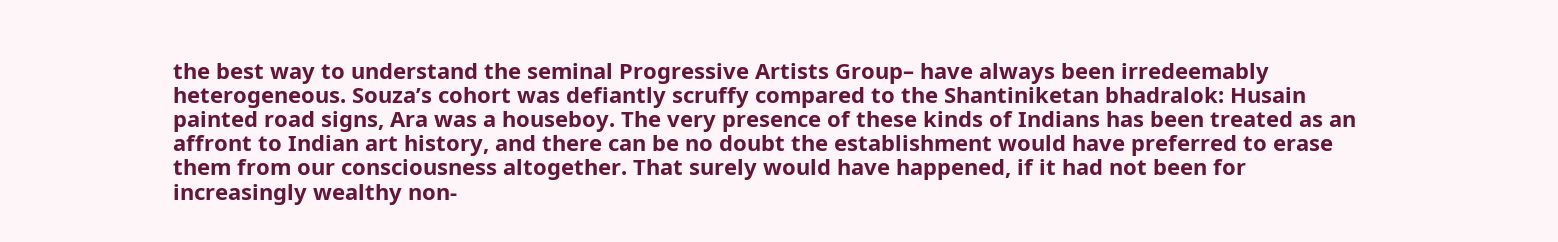the best way to understand the seminal Progressive Artists Group– have always been irredeemably heterogeneous. Souza’s cohort was defiantly scruffy compared to the Shantiniketan bhadralok: Husain painted road signs, Ara was a houseboy. The very presence of these kinds of Indians has been treated as an affront to Indian art history, and there can be no doubt the establishment would have preferred to erase them from our consciousness altogether. That surely would have happened, if it had not been for increasingly wealthy non-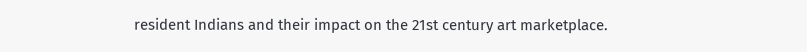resident Indians and their impact on the 21st century art marketplace.